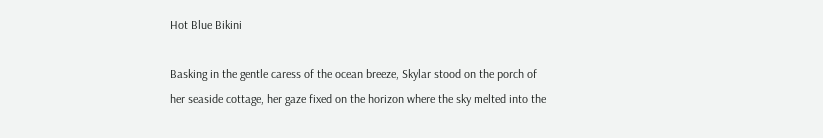Hot Blue Bikini

Basking in the gentle caress of the ocean breeze, Skylar stood on the porch of her seaside cottage, her gaze fixed on the horizon where the sky melted into the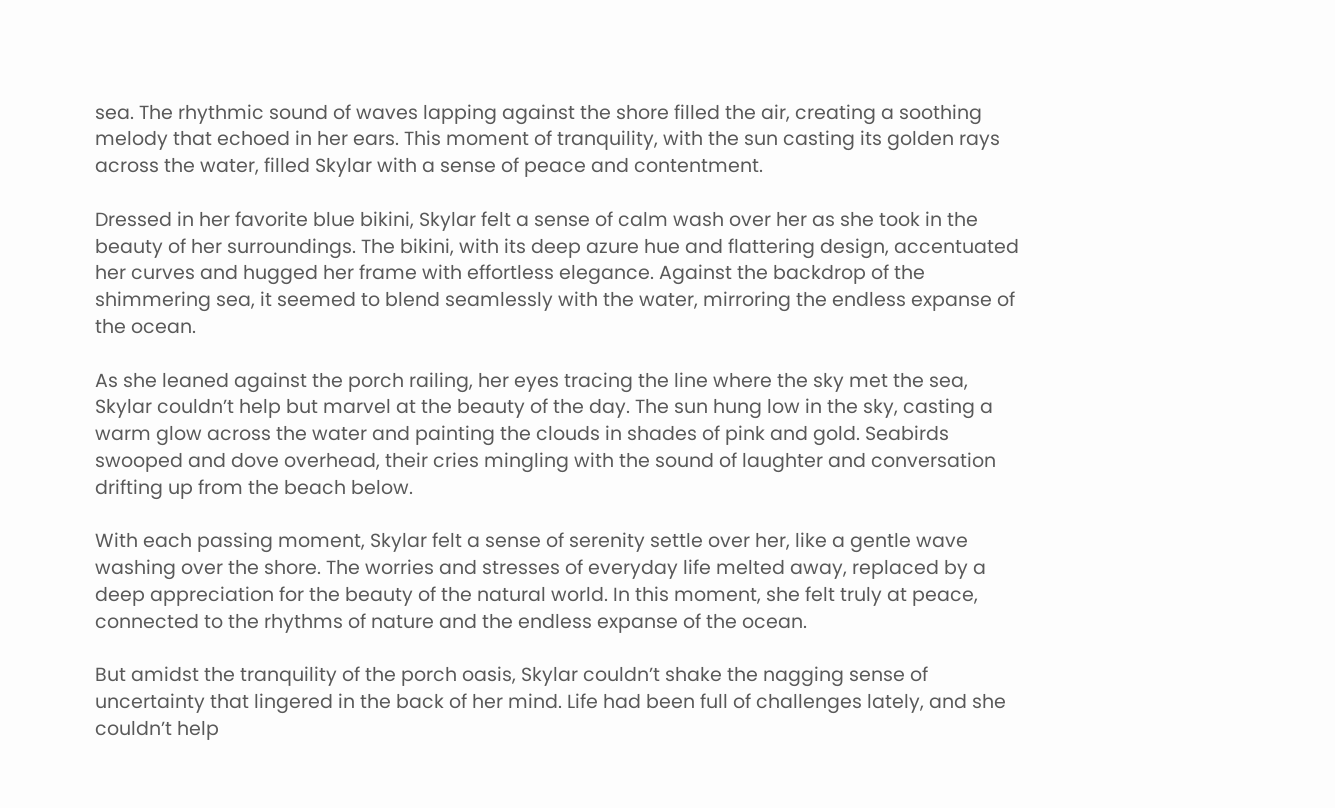sea. The rhythmic sound of waves lapping against the shore filled the air, creating a soothing melody that echoed in her ears. This moment of tranquility, with the sun casting its golden rays across the water, filled Skylar with a sense of peace and contentment.

Dressed in her favorite blue bikini, Skylar felt a sense of calm wash over her as she took in the beauty of her surroundings. The bikini, with its deep azure hue and flattering design, accentuated her curves and hugged her frame with effortless elegance. Against the backdrop of the shimmering sea, it seemed to blend seamlessly with the water, mirroring the endless expanse of the ocean.

As she leaned against the porch railing, her eyes tracing the line where the sky met the sea, Skylar couldn’t help but marvel at the beauty of the day. The sun hung low in the sky, casting a warm glow across the water and painting the clouds in shades of pink and gold. Seabirds swooped and dove overhead, their cries mingling with the sound of laughter and conversation drifting up from the beach below.

With each passing moment, Skylar felt a sense of serenity settle over her, like a gentle wave washing over the shore. The worries and stresses of everyday life melted away, replaced by a deep appreciation for the beauty of the natural world. In this moment, she felt truly at peace, connected to the rhythms of nature and the endless expanse of the ocean.

But amidst the tranquility of the porch oasis, Skylar couldn’t shake the nagging sense of uncertainty that lingered in the back of her mind. Life had been full of challenges lately, and she couldn’t help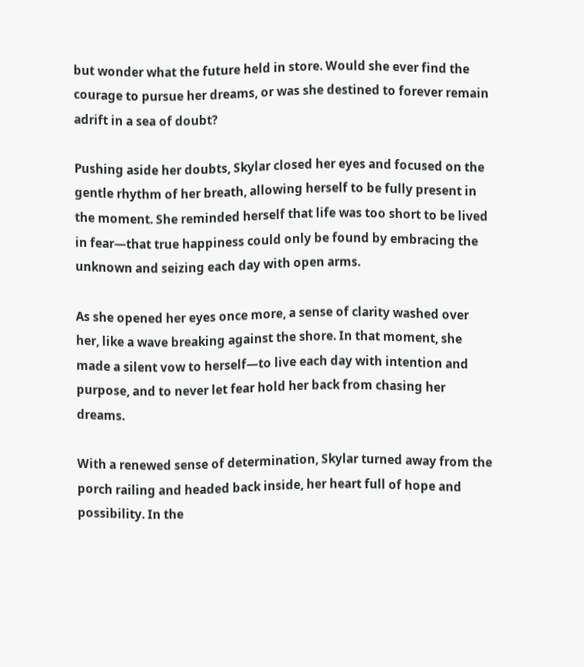but wonder what the future held in store. Would she ever find the courage to pursue her dreams, or was she destined to forever remain adrift in a sea of doubt?

Pushing aside her doubts, Skylar closed her eyes and focused on the gentle rhythm of her breath, allowing herself to be fully present in the moment. She reminded herself that life was too short to be lived in fear—that true happiness could only be found by embracing the unknown and seizing each day with open arms.

As she opened her eyes once more, a sense of clarity washed over her, like a wave breaking against the shore. In that moment, she made a silent vow to herself—to live each day with intention and purpose, and to never let fear hold her back from chasing her dreams.

With a renewed sense of determination, Skylar turned away from the porch railing and headed back inside, her heart full of hope and possibility. In the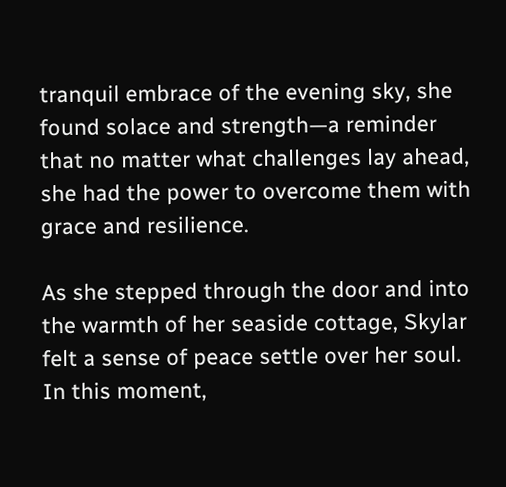tranquil embrace of the evening sky, she found solace and strength—a reminder that no matter what challenges lay ahead, she had the power to overcome them with grace and resilience.

As she stepped through the door and into the warmth of her seaside cottage, Skylar felt a sense of peace settle over her soul. In this moment,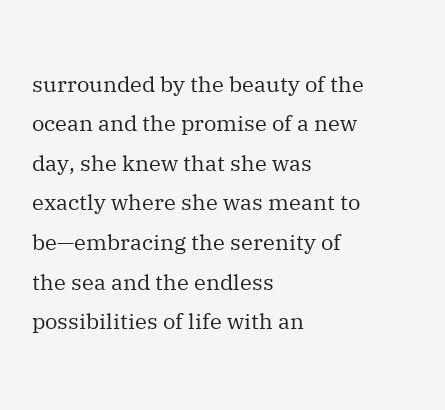surrounded by the beauty of the ocean and the promise of a new day, she knew that she was exactly where she was meant to be—embracing the serenity of the sea and the endless possibilities of life with an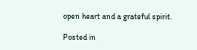open heart and a grateful spirit.

Posted in